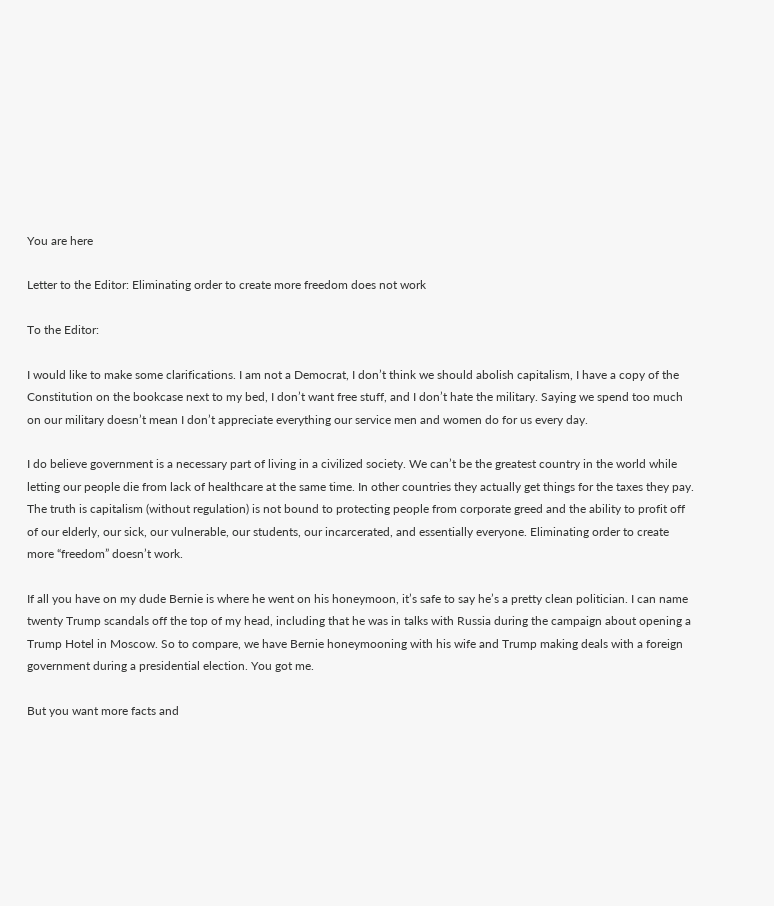You are here

Letter to the Editor: Eliminating order to create more freedom does not work

To the Editor:

I would like to make some clarifications. I am not a Democrat, I don’t think we should abolish capitalism, I have a copy of the Constitution on the bookcase next to my bed, I don’t want free stuff, and I don’t hate the military. Saying we spend too much on our military doesn’t mean I don’t appreciate everything our service men and women do for us every day.

I do believe government is a necessary part of living in a civilized society. We can’t be the greatest country in the world while letting our people die from lack of healthcare at the same time. In other countries they actually get things for the taxes they pay. The truth is capitalism (without regulation) is not bound to protecting people from corporate greed and the ability to profit off of our elderly, our sick, our vulnerable, our students, our incarcerated, and essentially everyone. Eliminating order to create more “freedom” doesn’t work.

If all you have on my dude Bernie is where he went on his honeymoon, it’s safe to say he’s a pretty clean politician. I can name twenty Trump scandals off the top of my head, including that he was in talks with Russia during the campaign about opening a Trump Hotel in Moscow. So to compare, we have Bernie honeymooning with his wife and Trump making deals with a foreign government during a presidential election. You got me.

But you want more facts and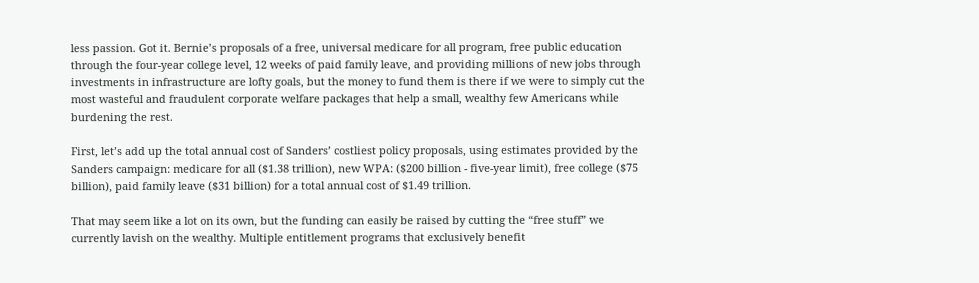less passion. Got it. Bernie’s proposals of a free, universal medicare for all program, free public education through the four-year college level, 12 weeks of paid family leave, and providing millions of new jobs through investments in infrastructure are lofty goals, but the money to fund them is there if we were to simply cut the most wasteful and fraudulent corporate welfare packages that help a small, wealthy few Americans while burdening the rest.

First, let’s add up the total annual cost of Sanders’ costliest policy proposals, using estimates provided by the Sanders campaign: medicare for all ($1.38 trillion), new WPA: ($200 billion - five-year limit), free college ($75 billion), paid family leave ($31 billion) for a total annual cost of $1.49 trillion.

That may seem like a lot on its own, but the funding can easily be raised by cutting the “free stuff” we currently lavish on the wealthy. Multiple entitlement programs that exclusively benefit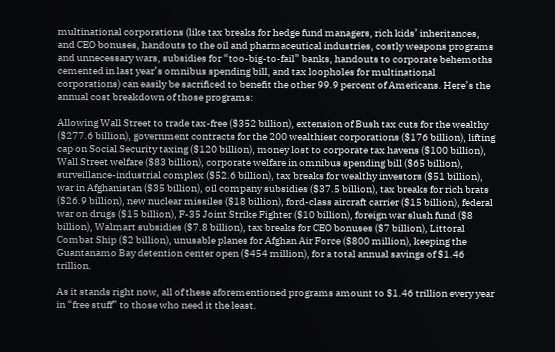multinational corporations (like tax breaks for hedge fund managers, rich kids’ inheritances, and CEO bonuses, handouts to the oil and pharmaceutical industries, costly weapons programs and unnecessary wars, subsidies for “too-big-to-fail” banks, handouts to corporate behemoths cemented in last year’s omnibus spending bill, and tax loopholes for multinational corporations) can easily be sacrificed to benefit the other 99.9 percent of Americans. Here’s the annual cost breakdown of those programs:

Allowing Wall Street to trade tax-free ($352 billion), extension of Bush tax cuts for the wealthy ($277.6 billion), government contracts for the 200 wealthiest corporations ($176 billion), lifting cap on Social Security taxing ($120 billion), money lost to corporate tax havens ($100 billion), Wall Street welfare ($83 billion), corporate welfare in omnibus spending bill ($65 billion), surveillance-industrial complex ($52.6 billion), tax breaks for wealthy investors ($51 billion), war in Afghanistan ($35 billion), oil company subsidies ($37.5 billion), tax breaks for rich brats ($26.9 billion), new nuclear missiles ($18 billion), ford-class aircraft carrier ($15 billion), federal war on drugs ($15 billion), F-35 Joint Strike Fighter ($10 billion), foreign war slush fund ($8 billion), Walmart subsidies ($7.8 billion), tax breaks for CEO bonuses ($7 billion), Littoral Combat Ship ($2 billion), unusable planes for Afghan Air Force ($800 million), keeping the Guantanamo Bay detention center open ($454 million), for a total annual savings of $1.46 trillion.

As it stands right now, all of these aforementioned programs amount to $1.46 trillion every year in “free stuff” to those who need it the least.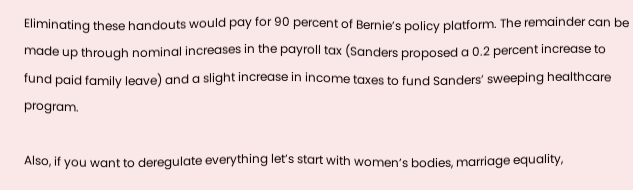Eliminating these handouts would pay for 90 percent of Bernie’s policy platform. The remainder can be made up through nominal increases in the payroll tax (Sanders proposed a 0.2 percent increase to fund paid family leave) and a slight increase in income taxes to fund Sanders’ sweeping healthcare program.

Also, if you want to deregulate everything let’s start with women’s bodies, marriage equality,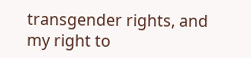transgender rights, and my right to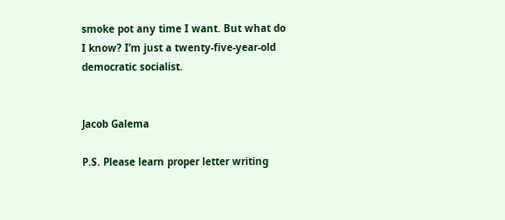smoke pot any time I want. But what do I know? I’m just a twenty-five-year-old democratic socialist.


Jacob Galema

P.S. Please learn proper letter writing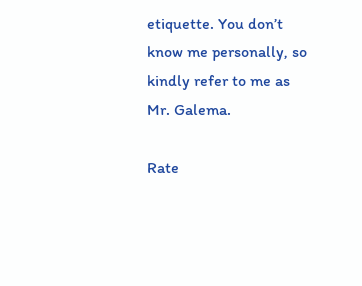etiquette. You don’t know me personally, so kindly refer to me as Mr. Galema.

Rate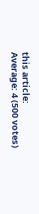this article:
Average: 4 (500 votes)